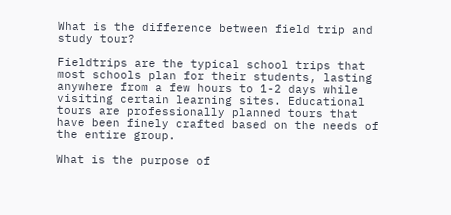What is the difference between field trip and study tour?

Fieldtrips are the typical school trips that most schools plan for their students, lasting anywhere from a few hours to 1-2 days while visiting certain learning sites. Educational tours are professionally planned tours that have been finely crafted based on the needs of the entire group.

What is the purpose of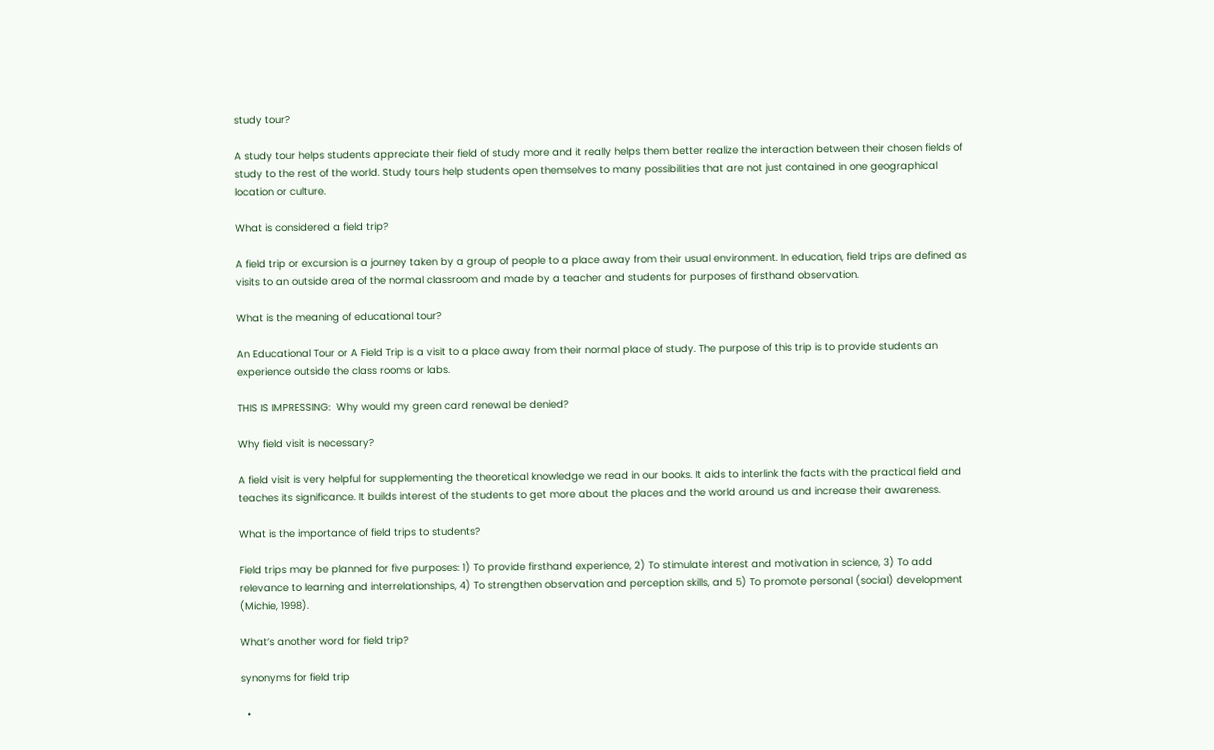study tour?

A study tour helps students appreciate their field of study more and it really helps them better realize the interaction between their chosen fields of study to the rest of the world. Study tours help students open themselves to many possibilities that are not just contained in one geographical location or culture.

What is considered a field trip?

A field trip or excursion is a journey taken by a group of people to a place away from their usual environment. In education, field trips are defined as visits to an outside area of the normal classroom and made by a teacher and students for purposes of firsthand observation.

What is the meaning of educational tour?

An Educational Tour or A Field Trip is a visit to a place away from their normal place of study. The purpose of this trip is to provide students an experience outside the class rooms or labs.

THIS IS IMPRESSING:  Why would my green card renewal be denied?

Why field visit is necessary?

A field visit is very helpful for supplementing the theoretical knowledge we read in our books. It aids to interlink the facts with the practical field and teaches its significance. It builds interest of the students to get more about the places and the world around us and increase their awareness.

What is the importance of field trips to students?

Field trips may be planned for five purposes: 1) To provide firsthand experience, 2) To stimulate interest and motivation in science, 3) To add relevance to learning and interrelationships, 4) To strengthen observation and perception skills, and 5) To promote personal (social) development (Michie, 1998).

What’s another word for field trip?

synonyms for field trip

  •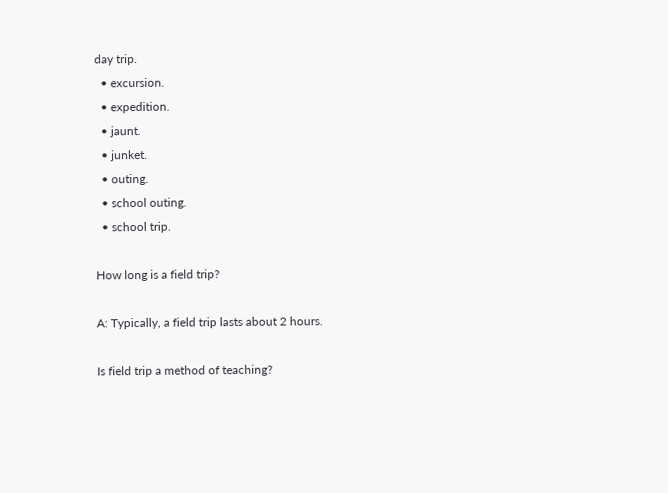day trip.
  • excursion.
  • expedition.
  • jaunt.
  • junket.
  • outing.
  • school outing.
  • school trip.

How long is a field trip?

A: Typically, a field trip lasts about 2 hours.

Is field trip a method of teaching?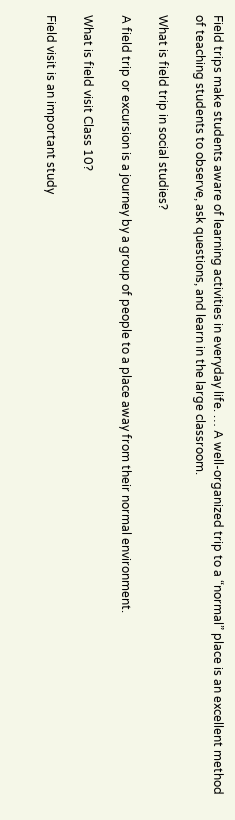Field trips make students aware of learning activities in everyday life. … A well-organized trip to a “normal” place is an excellent method of teaching students to observe, ask questions, and learn in the large classroom.

What is field trip in social studies?

A field trip or excursion is a journey by a group of people to a place away from their normal environment.

What is field visit Class 10?

Field visit is an important study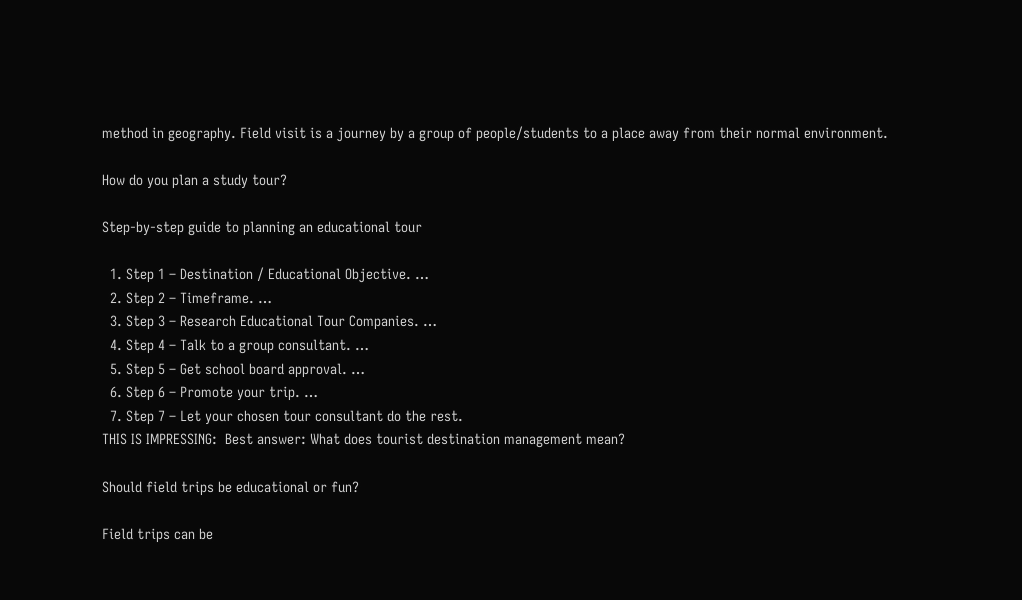method in geography. Field visit is a journey by a group of people/students to a place away from their normal environment.

How do you plan a study tour?

Step-by-step guide to planning an educational tour

  1. Step 1 – Destination / Educational Objective. …
  2. Step 2 – Timeframe. …
  3. Step 3 – Research Educational Tour Companies. …
  4. Step 4 – Talk to a group consultant. …
  5. Step 5 – Get school board approval. …
  6. Step 6 – Promote your trip. …
  7. Step 7 – Let your chosen tour consultant do the rest.
THIS IS IMPRESSING:  Best answer: What does tourist destination management mean?

Should field trips be educational or fun?

Field trips can be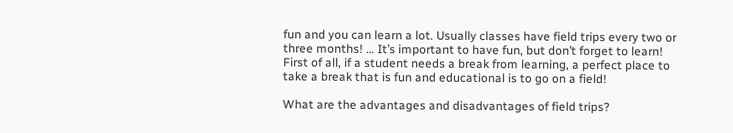fun and you can learn a lot. Usually classes have field trips every two or three months! … It’s important to have fun, but don’t forget to learn! First of all, if a student needs a break from learning, a perfect place to take a break that is fun and educational is to go on a field!

What are the advantages and disadvantages of field trips?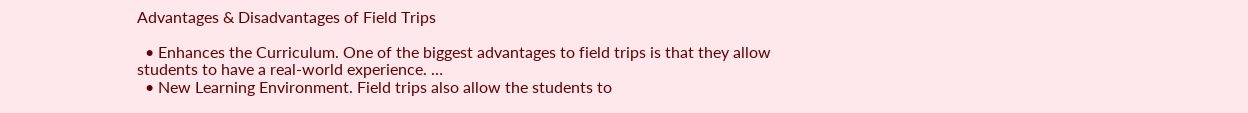Advantages & Disadvantages of Field Trips

  • Enhances the Curriculum. One of the biggest advantages to field trips is that they allow students to have a real-world experience. …
  • New Learning Environment. Field trips also allow the students to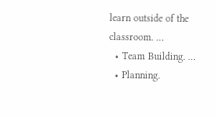learn outside of the classroom. …
  • Team Building. …
  • Planning.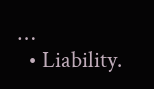…
  • Liability.